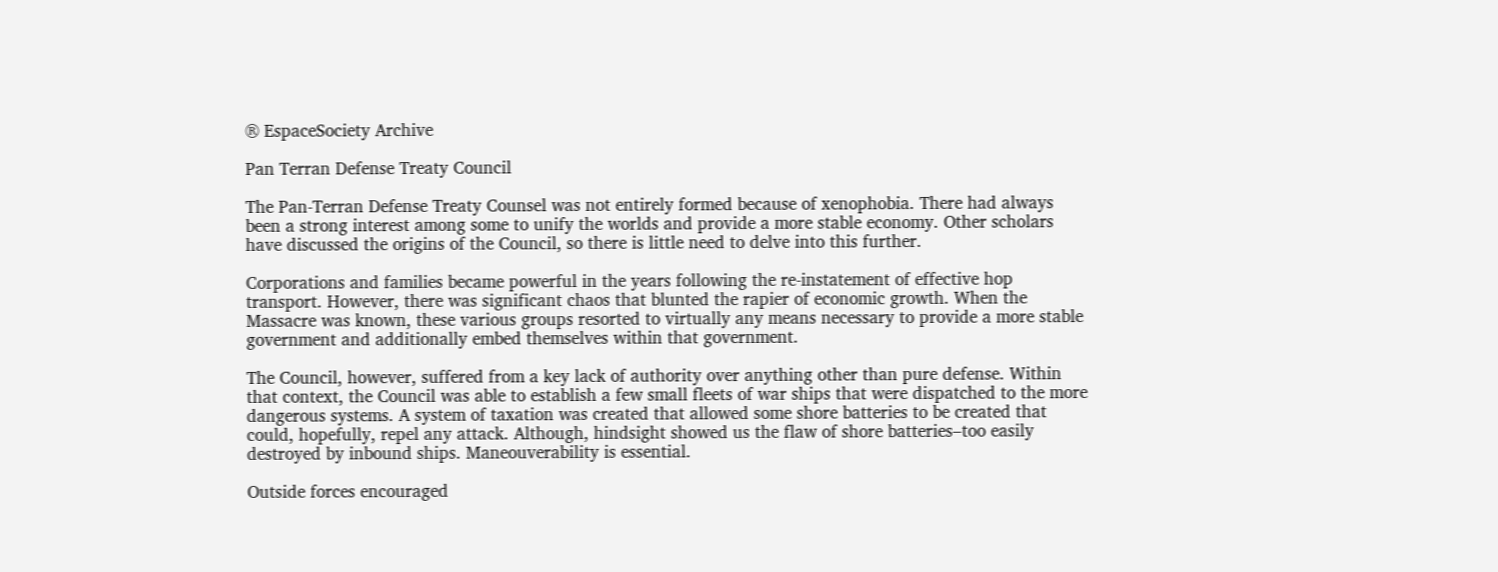® EspaceSociety Archive

Pan Terran Defense Treaty Council

The Pan-Terran Defense Treaty Counsel was not entirely formed because of xenophobia. There had always been a strong interest among some to unify the worlds and provide a more stable economy. Other scholars have discussed the origins of the Council, so there is little need to delve into this further.

Corporations and families became powerful in the years following the re-instatement of effective hop transport. However, there was significant chaos that blunted the rapier of economic growth. When the Massacre was known, these various groups resorted to virtually any means necessary to provide a more stable government and additionally embed themselves within that government.

The Council, however, suffered from a key lack of authority over anything other than pure defense. Within that context, the Council was able to establish a few small fleets of war ships that were dispatched to the more dangerous systems. A system of taxation was created that allowed some shore batteries to be created that could, hopefully, repel any attack. Although, hindsight showed us the flaw of shore batteries–too easily destroyed by inbound ships. Maneouverability is essential.

Outside forces encouraged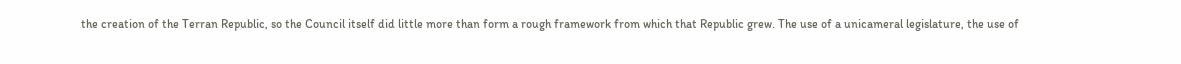the creation of the Terran Republic, so the Council itself did little more than form a rough framework from which that Republic grew. The use of a unicameral legislature, the use of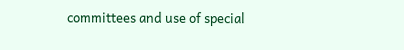committees and use of special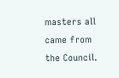masters all came from the Council.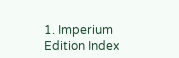1. Imperium Edition Index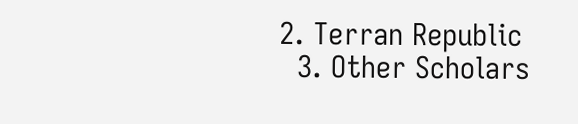2. Terran Republic
  3. Other Scholars